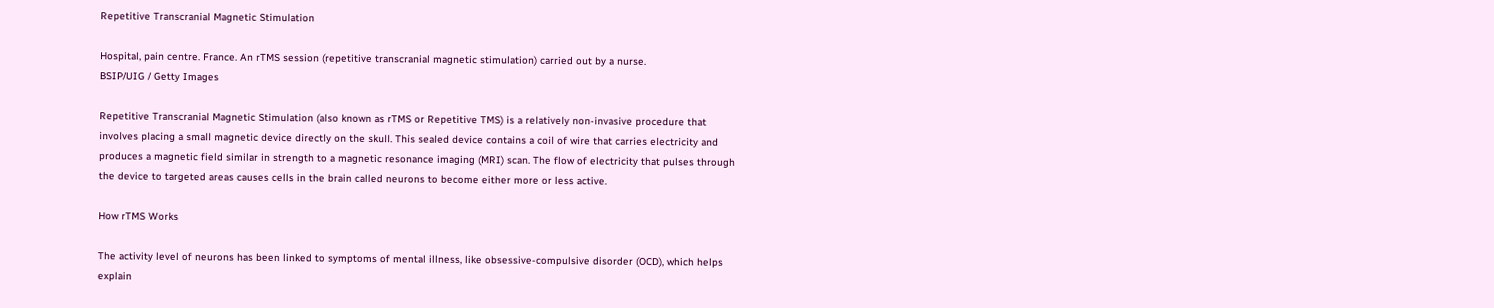Repetitive Transcranial Magnetic Stimulation

Hospital, pain centre. France. An rTMS session (repetitive transcranial magnetic stimulation) carried out by a nurse.
BSIP/UIG / Getty Images

Repetitive Transcranial Magnetic Stimulation (also known as rTMS or Repetitive TMS) is a relatively non-invasive procedure that involves placing a small magnetic device directly on the skull. This sealed device contains a coil of wire that carries electricity and produces a magnetic field similar in strength to a magnetic resonance imaging (MRI) scan. The flow of electricity that pulses through the device to targeted areas causes cells in the brain called neurons to become either more or less active.

How rTMS Works

The activity level of neurons has been linked to symptoms of mental illness, like obsessive-compulsive disorder (OCD), which helps explain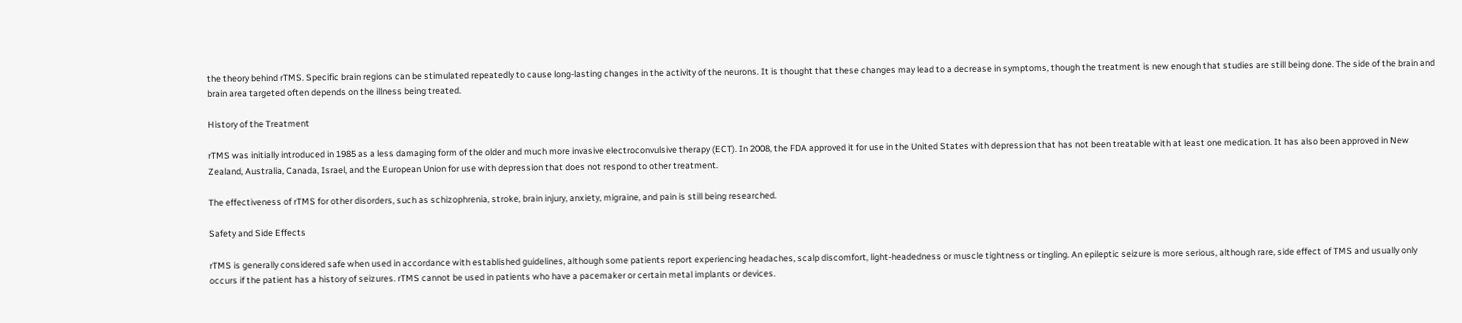the theory behind rTMS. Specific brain regions can be stimulated repeatedly to cause long-lasting changes in the activity of the neurons. It is thought that these changes may lead to a decrease in symptoms, though the treatment is new enough that studies are still being done. The side of the brain and brain area targeted often depends on the illness being treated.

History of the Treatment

rTMS was initially introduced in 1985 as a less damaging form of the older and much more invasive electroconvulsive therapy (ECT). In 2008, the FDA approved it for use in the United States with depression that has not been treatable with at least one medication. It has also been approved in New Zealand, Australia, Canada, Israel, and the European Union for use with depression that does not respond to other treatment.

The effectiveness of rTMS for other disorders, such as schizophrenia, stroke, brain injury, anxiety, migraine, and pain is still being researched.

Safety and Side Effects

rTMS is generally considered safe when used in accordance with established guidelines, although some patients report experiencing headaches, scalp discomfort, light-headedness or muscle tightness or tingling. An epileptic seizure is more serious, although rare, side effect of TMS and usually only occurs if the patient has a history of seizures. rTMS cannot be used in patients who have a pacemaker or certain metal implants or devices.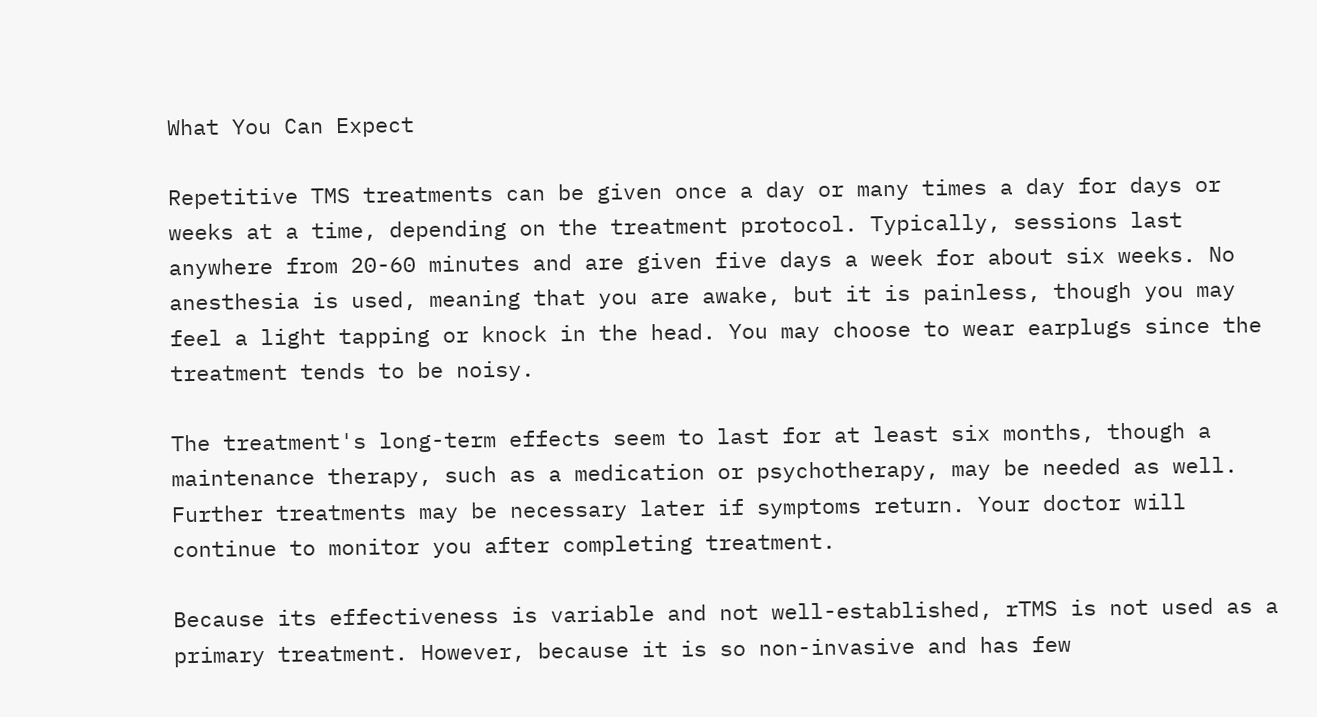What You Can Expect

Repetitive TMS treatments can be given once a day or many times a day for days or weeks at a time, depending on the treatment protocol. Typically, sessions last anywhere from 20-60 minutes and are given five days a week for about six weeks. No anesthesia is used, meaning that you are awake, but it is painless, though you may feel a light tapping or knock in the head. You may choose to wear earplugs since the treatment tends to be noisy.

The treatment's long-term effects seem to last for at least six months, though a maintenance therapy, such as a medication or psychotherapy, may be needed as well. Further treatments may be necessary later if symptoms return. Your doctor will continue to monitor you after completing treatment.

Because its effectiveness is variable and not well-established, rTMS is not used as a primary treatment. However, because it is so non-invasive and has few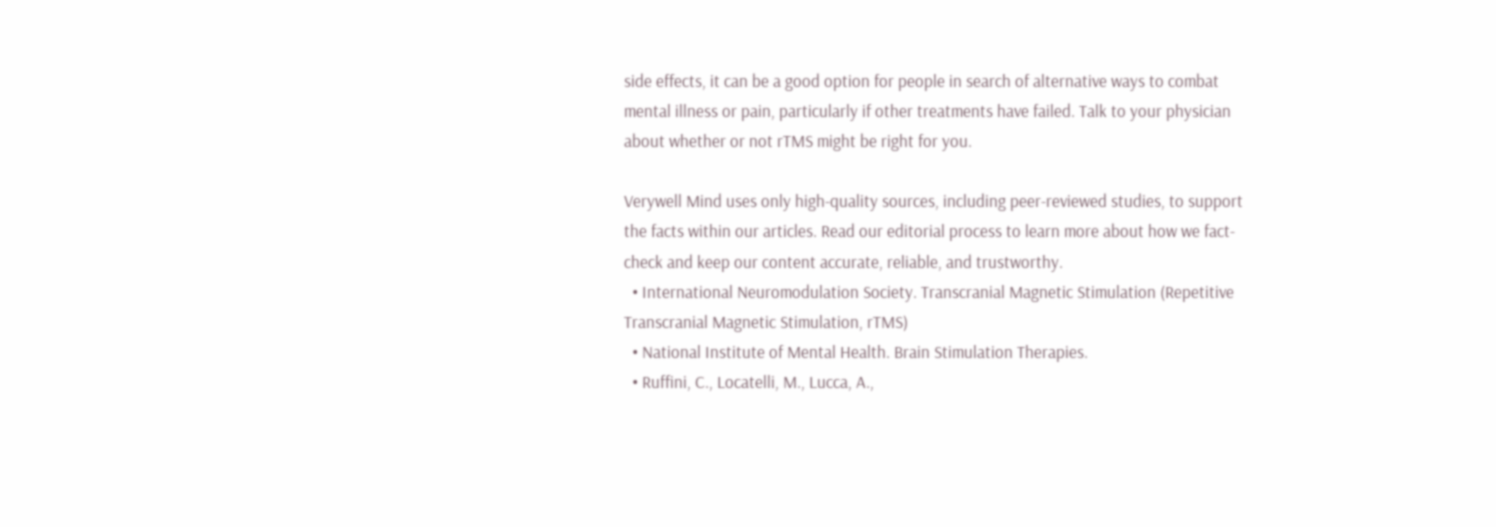side effects, it can be a good option for people in search of alternative ways to combat mental illness or pain, particularly if other treatments have failed. Talk to your physician about whether or not rTMS might be right for you.

Verywell Mind uses only high-quality sources, including peer-reviewed studies, to support the facts within our articles. Read our editorial process to learn more about how we fact-check and keep our content accurate, reliable, and trustworthy.
  • International Neuromodulation Society. Transcranial Magnetic Stimulation (Repetitive Transcranial Magnetic Stimulation, rTMS)
  • National Institute of Mental Health. Brain Stimulation Therapies.
  • Ruffini, C., Locatelli, M., Lucca, A.,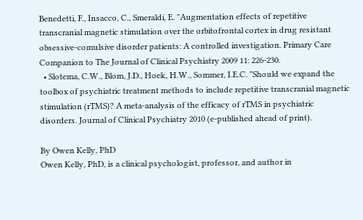Benedetti, F., Insacco, C., Smeraldi, E. "Augmentation effects of repetitive transcranial magnetic stimulation over the orbitofrontal cortex in drug resistant obsessive-comulsive disorder patients: A controlled investigation. Primary Care Companion to The Journal of Clinical Psychiatry 2009 11: 226-230.
  • Slotema, C.W., Blom, J.D., Hoek, H.W., Sommer, I.E.C. "Should we expand the toolbox of psychiatric treatment methods to include repetitive transcranial magnetic stimulation (rTMS)? A meta-analysis of the efficacy of rTMS in psychiatric disorders. Journal of Clinical Psychiatry 2010 (e-published ahead of print).

By Owen Kelly, PhD
Owen Kelly, PhD, is a clinical psychologist, professor, and author in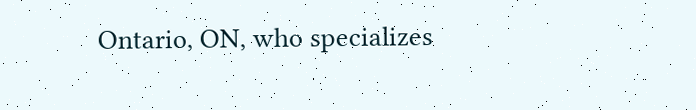Ontario, ON, who specializes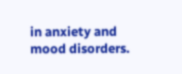in anxiety and mood disorders.